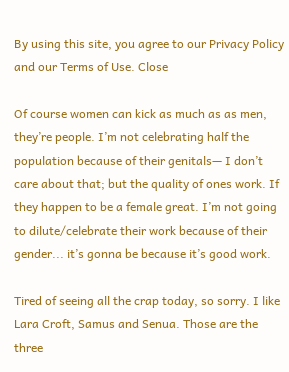By using this site, you agree to our Privacy Policy and our Terms of Use. Close

Of course women can kick as much as as men, they’re people. I’m not celebrating half the population because of their genitals— I don’t care about that; but the quality of ones work. If they happen to be a female great. I’m not going to dilute/celebrate their work because of their
gender... it’s gonna be because it’s good work.

Tired of seeing all the crap today, so sorry. I like Lara Croft, Samus and Senua. Those are the three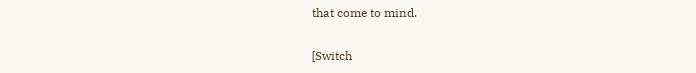that come to mind.

[Switch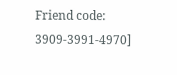Friend code: 3909-3991-4970]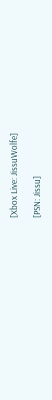[Xbox Live: JissuWolfe]

[PSN: Jissu]